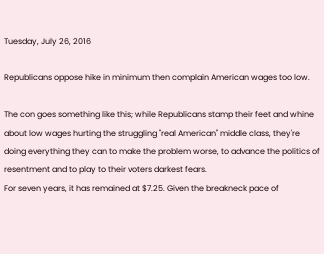Tuesday, July 26, 2016

Republicans oppose hike in minimum then complain American wages too low.

The con goes something like this; while Republicans stamp their feet and whine about low wages hurting the struggling "real American" middle class, they're doing everything they can to make the problem worse, to advance the politics of resentment and to play to their voters darkest fears.
For seven years, it has remained at $7.25. Given the breakneck pace of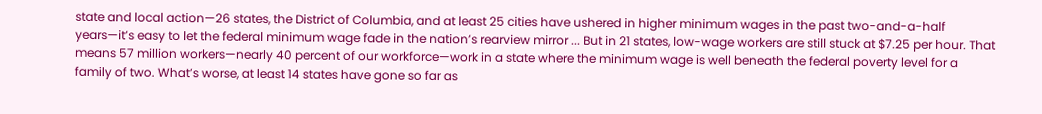state and local action—26 states, the District of Columbia, and at least 25 cities have ushered in higher minimum wages in the past two-and-a-half years—it’s easy to let the federal minimum wage fade in the nation’s rearview mirror ... But in 21 states, low-wage workers are still stuck at $7.25 per hour. That means 57 million workers—nearly 40 percent of our workforce—work in a state where the minimum wage is well beneath the federal poverty level for a family of two. What’s worse, at least 14 states have gone so far as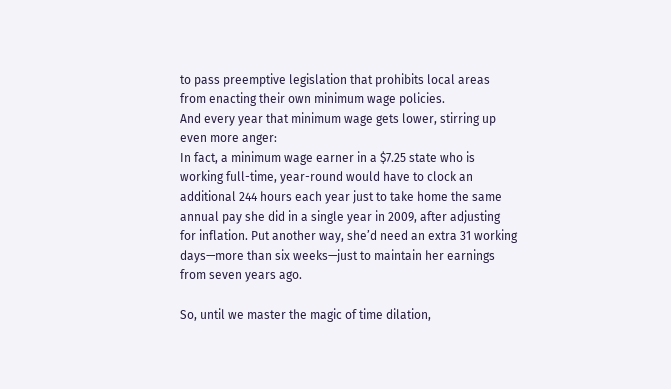to pass preemptive legislation that prohibits local areas from enacting their own minimum wage policies.
And every year that minimum wage gets lower, stirring up even more anger:
In fact, a minimum wage earner in a $7.25 state who is working full-time, year-round would have to clock an additional 244 hours each year just to take home the same annual pay she did in a single year in 2009, after adjusting for inflation. Put another way, she’d need an extra 31 working days—more than six weeks—just to maintain her earnings from seven years ago.

So, until we master the magic of time dilation,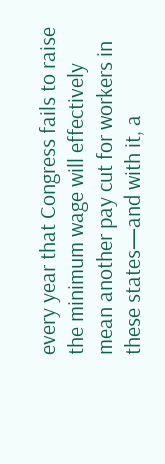every year that Congress fails to raise the minimum wage will effectively mean another pay cut for workers in these states—and with it, a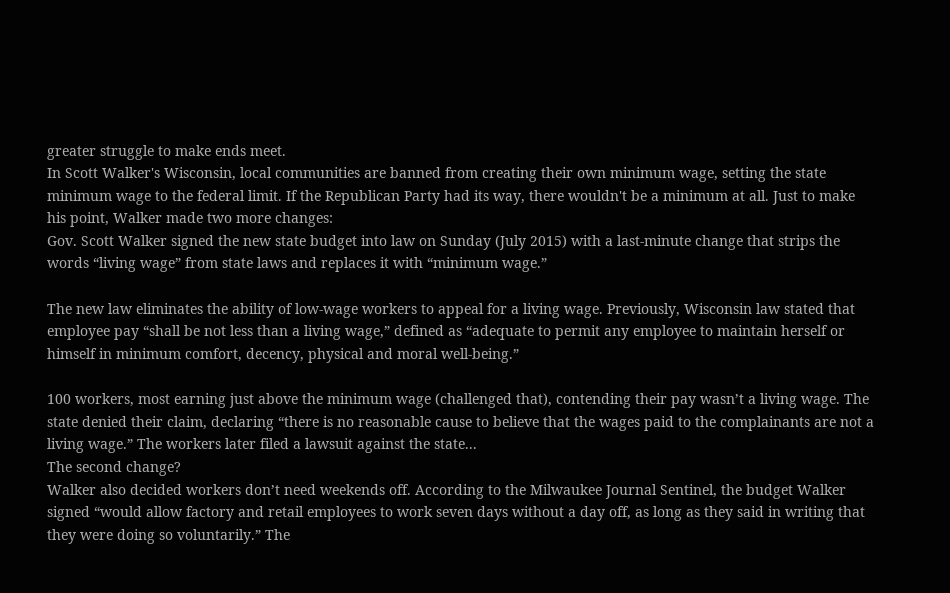greater struggle to make ends meet.
In Scott Walker's Wisconsin, local communities are banned from creating their own minimum wage, setting the state minimum wage to the federal limit. If the Republican Party had its way, there wouldn't be a minimum at all. Just to make his point, Walker made two more changes:
Gov. Scott Walker signed the new state budget into law on Sunday (July 2015) with a last-minute change that strips the words “living wage” from state laws and replaces it with “minimum wage.”

The new law eliminates the ability of low-wage workers to appeal for a living wage. Previously, Wisconsin law stated that employee pay “shall be not less than a living wage,” defined as “adequate to permit any employee to maintain herself or himself in minimum comfort, decency, physical and moral well-being.”

100 workers, most earning just above the minimum wage (challenged that), contending their pay wasn’t a living wage. The state denied their claim, declaring “there is no reasonable cause to believe that the wages paid to the complainants are not a living wage.” The workers later filed a lawsuit against the state...
The second change?
Walker also decided workers don’t need weekends off. According to the Milwaukee Journal Sentinel, the budget Walker signed “would allow factory and retail employees to work seven days without a day off, as long as they said in writing that they were doing so voluntarily.” The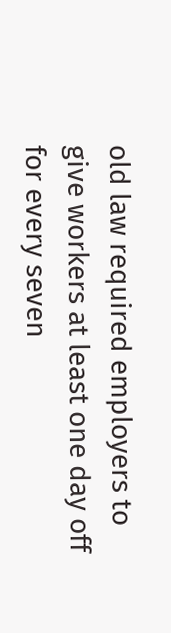old law required employers to give workers at least one day off for every seven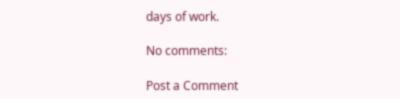days of work.

No comments:

Post a Comment